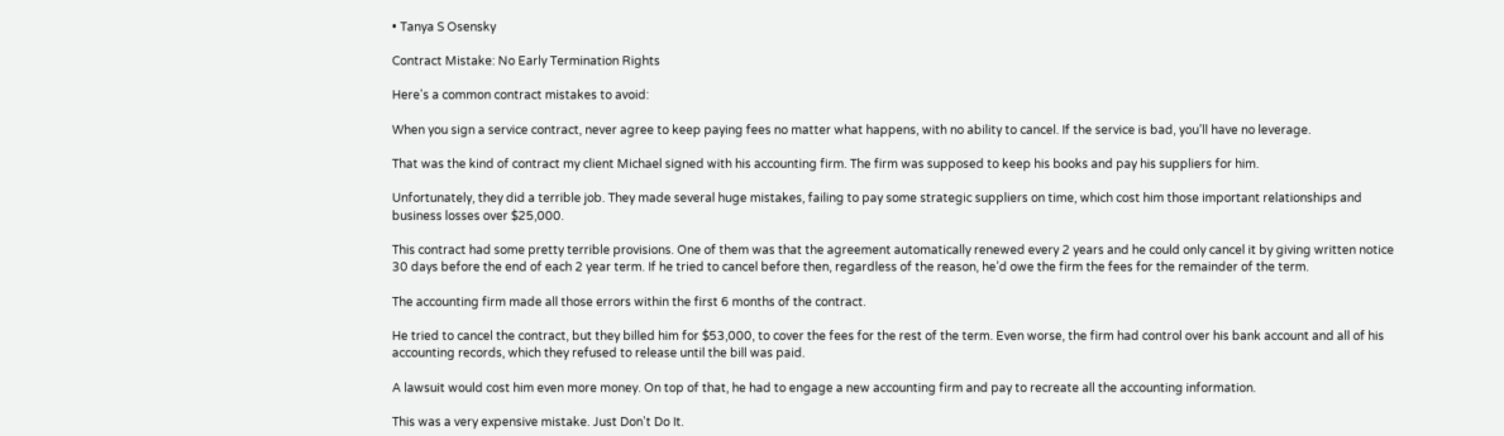• Tanya S Osensky

Contract Mistake: No Early Termination Rights

Here's a common contract mistakes to avoid:

When you sign a service contract, never agree to keep paying fees no matter what happens, with no ability to cancel. If the service is bad, you’ll have no leverage.

That was the kind of contract my client Michael signed with his accounting firm. The firm was supposed to keep his books and pay his suppliers for him.

Unfortunately, they did a terrible job. They made several huge mistakes, failing to pay some strategic suppliers on time, which cost him those important relationships and business losses over $25,000.

This contract had some pretty terrible provisions. One of them was that the agreement automatically renewed every 2 years and he could only cancel it by giving written notice 30 days before the end of each 2 year term. If he tried to cancel before then, regardless of the reason, he’d owe the firm the fees for the remainder of the term.

The accounting firm made all those errors within the first 6 months of the contract.

He tried to cancel the contract, but they billed him for $53,000, to cover the fees for the rest of the term. Even worse, the firm had control over his bank account and all of his accounting records, which they refused to release until the bill was paid.

A lawsuit would cost him even more money. On top of that, he had to engage a new accounting firm and pay to recreate all the accounting information.

This was a very expensive mistake. Just Don't Do It.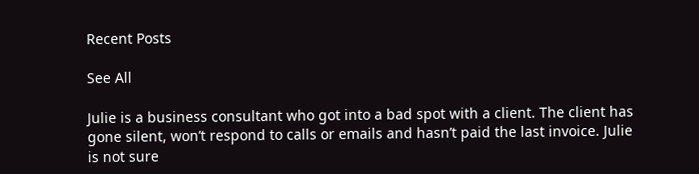Recent Posts

See All

Julie is a business consultant who got into a bad spot with a client. The client has gone silent, won’t respond to calls or emails and hasn’t paid the last invoice. Julie is not sure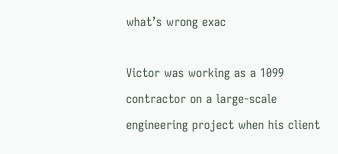what’s wrong exac

Victor was working as a 1099 contractor on a large-scale engineering project when his client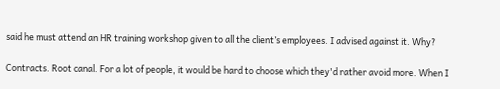said he must attend an HR training workshop given to all the client’s employees. I advised against it. Why?

Contracts. Root canal. For a lot of people, it would be hard to choose which they'd rather avoid more. When I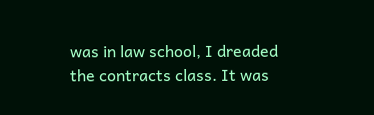was in law school, I dreaded the contracts class. It was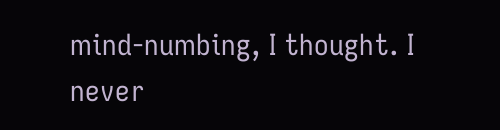mind-numbing, I thought. I never